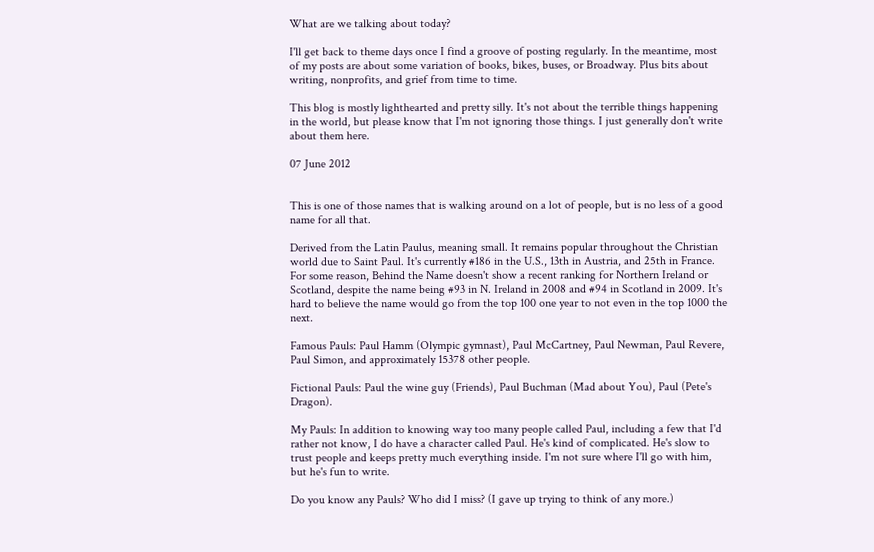What are we talking about today?

I'll get back to theme days once I find a groove of posting regularly. In the meantime, most of my posts are about some variation of books, bikes, buses, or Broadway. Plus bits about writing, nonprofits, and grief from time to time.

This blog is mostly lighthearted and pretty silly. It's not about the terrible things happening in the world, but please know that I'm not ignoring those things. I just generally don't write about them here.

07 June 2012


This is one of those names that is walking around on a lot of people, but is no less of a good name for all that.

Derived from the Latin Paulus, meaning small. It remains popular throughout the Christian world due to Saint Paul. It's currently #186 in the U.S., 13th in Austria, and 25th in France. For some reason, Behind the Name doesn't show a recent ranking for Northern Ireland or Scotland, despite the name being #93 in N. Ireland in 2008 and #94 in Scotland in 2009. It's hard to believe the name would go from the top 100 one year to not even in the top 1000 the next.

Famous Pauls: Paul Hamm (Olympic gymnast), Paul McCartney, Paul Newman, Paul Revere, Paul Simon, and approximately 15378 other people.

Fictional Pauls: Paul the wine guy (Friends), Paul Buchman (Mad about You), Paul (Pete's Dragon).

My Pauls: In addition to knowing way too many people called Paul, including a few that I'd rather not know, I do have a character called Paul. He's kind of complicated. He's slow to trust people and keeps pretty much everything inside. I'm not sure where I'll go with him, but he's fun to write.

Do you know any Pauls? Who did I miss? (I gave up trying to think of any more.)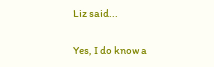Liz said...

Yes, I do know a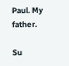Paul. My father.

Su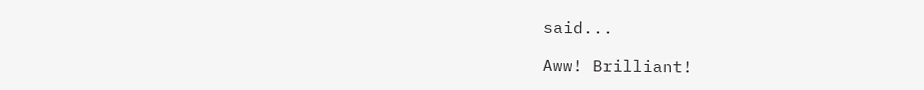said...

Aww! Brilliant!